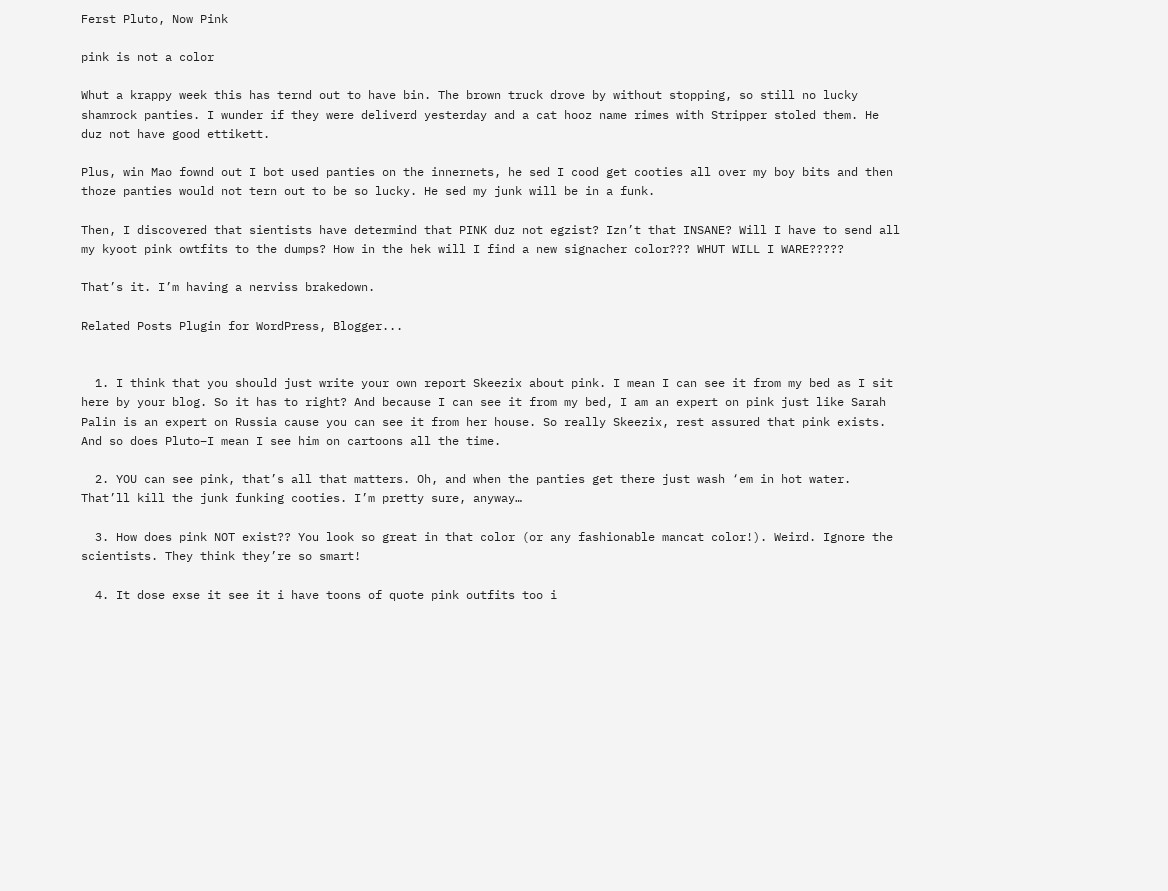Ferst Pluto, Now Pink

pink is not a color

Whut a krappy week this has ternd out to have bin. The brown truck drove by without stopping, so still no lucky shamrock panties. I wunder if they were deliverd yesterday and a cat hooz name rimes with Stripper stoled them. He duz not have good ettikett.

Plus, win Mao fownd out I bot used panties on the innernets, he sed I cood get cooties all over my boy bits and then thoze panties would not tern out to be so lucky. He sed my junk will be in a funk.

Then, I discovered that sientists have determind that PINK duz not egzist? Izn’t that INSANE? Will I have to send all my kyoot pink owtfits to the dumps? How in the hek will I find a new signacher color??? WHUT WILL I WARE?????

That’s it. I’m having a nerviss brakedown.

Related Posts Plugin for WordPress, Blogger...


  1. I think that you should just write your own report Skeezix about pink. I mean I can see it from my bed as I sit here by your blog. So it has to right? And because I can see it from my bed, I am an expert on pink just like Sarah Palin is an expert on Russia cause you can see it from her house. So really Skeezix, rest assured that pink exists. And so does Pluto–I mean I see him on cartoons all the time.

  2. YOU can see pink, that’s all that matters. Oh, and when the panties get there just wash ‘em in hot water. That’ll kill the junk funking cooties. I’m pretty sure, anyway…

  3. How does pink NOT exist?? You look so great in that color (or any fashionable mancat color!). Weird. Ignore the scientists. They think they’re so smart!

  4. It dose exse it see it i have toons of quote pink outfits too i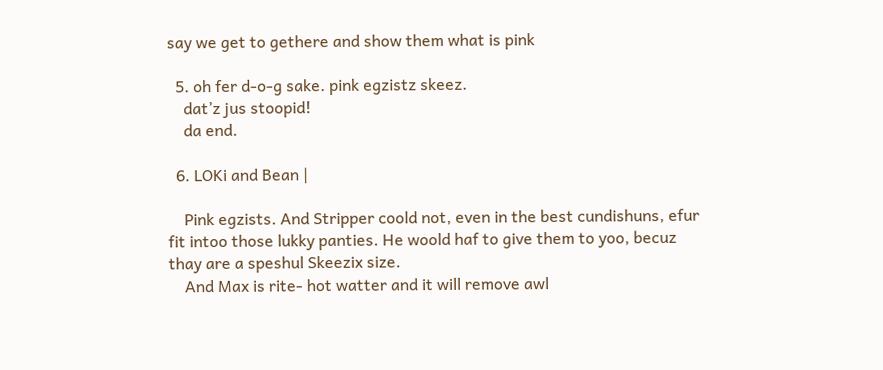say we get to gethere and show them what is pink

  5. oh fer d-o-g sake. pink egzistz skeez.
    dat’z jus stoopid!
    da end.

  6. LOKi and Bean |

    Pink egzists. And Stripper coold not, even in the best cundishuns, efur fit intoo those lukky panties. He woold haf to give them to yoo, becuz thay are a speshul Skeezix size.
    And Max is rite- hot watter and it will remove awl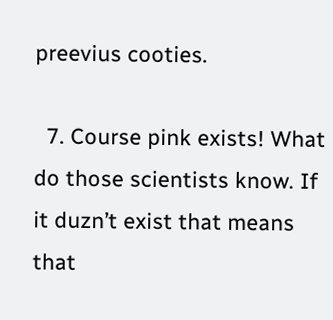preevius cooties.

  7. Course pink exists! What do those scientists know. If it duzn’t exist that means that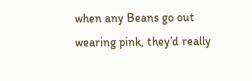when any Beans go out wearing pink, they’d really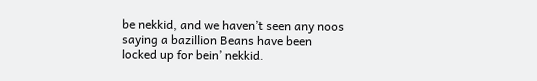be nekkid, and we haven’t seen any noos saying a bazillion Beans have been locked up for bein’ nekkid.